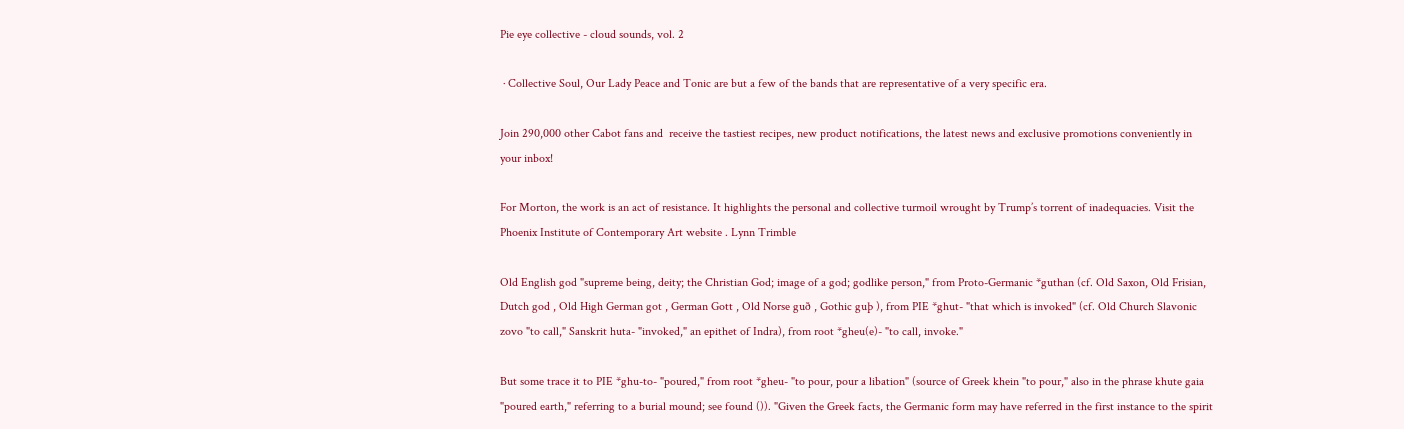Pie eye collective - cloud sounds, vol. 2

 · Collective Soul, Our Lady Peace and Tonic are but a few of the bands that are representative of a very specific era.

Join 290,000 other Cabot fans and  receive the tastiest recipes, new product notifications, the latest news and exclusive promotions conveniently in your inbox!

For Morton, the work is an act of resistance. It highlights the personal and collective turmoil wrought by Trump’s torrent of inadequacies. Visit the Phoenix Institute of Contemporary Art website . Lynn Trimble

Old English god "supreme being, deity; the Christian God; image of a god; godlike person," from Proto-Germanic *guthan (cf. Old Saxon, Old Frisian, Dutch god , Old High German got , German Gott , Old Norse guð , Gothic guþ ), from PIE *ghut- "that which is invoked" (cf. Old Church Slavonic zovo "to call," Sanskrit huta- "invoked," an epithet of Indra), from root *gheu(e)- "to call, invoke."

But some trace it to PIE *ghu-to- "poured," from root *gheu- "to pour, pour a libation" (source of Greek khein "to pour," also in the phrase khute gaia "poured earth," referring to a burial mound; see found ()). "Given the Greek facts, the Germanic form may have referred in the first instance to the spirit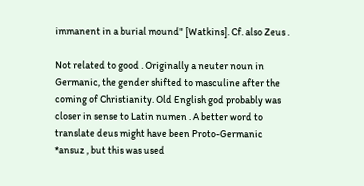immanent in a burial mound" [Watkins]. Cf. also Zeus .

Not related to good . Originally a neuter noun in Germanic, the gender shifted to masculine after the coming of Christianity. Old English god probably was closer in sense to Latin numen . A better word to translate deus might have been Proto-Germanic *ansuz , but this was used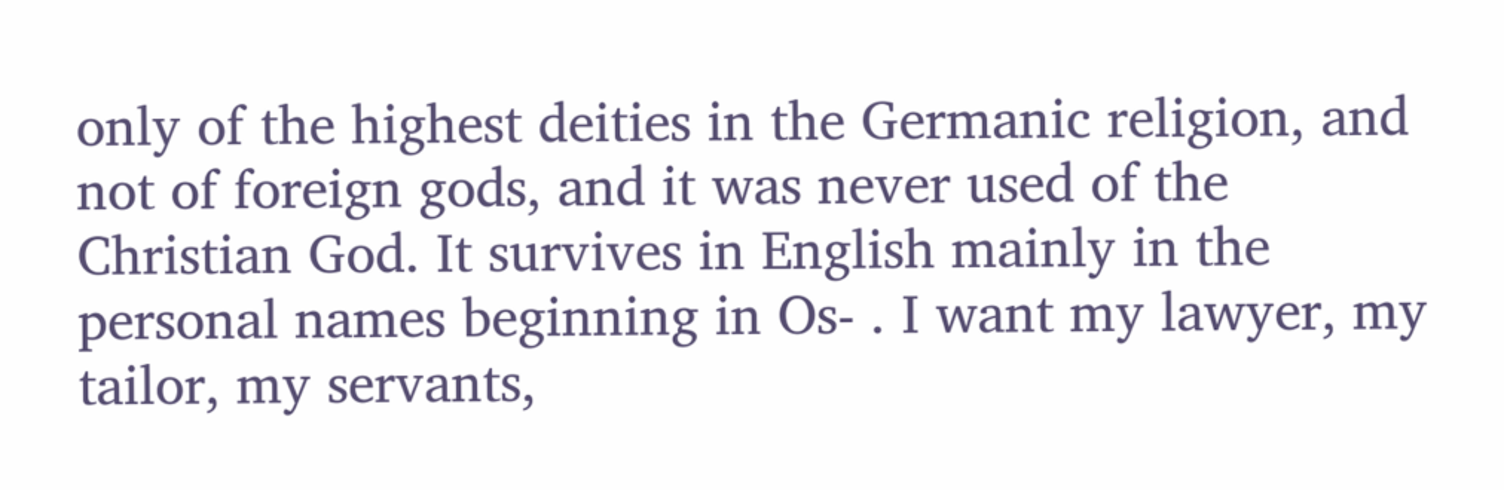only of the highest deities in the Germanic religion, and not of foreign gods, and it was never used of the Christian God. It survives in English mainly in the personal names beginning in Os- . I want my lawyer, my tailor, my servants,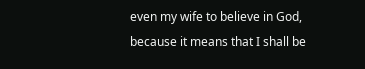even my wife to believe in God, because it means that I shall be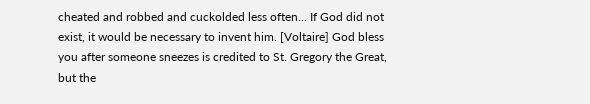cheated and robbed and cuckolded less often... If God did not exist, it would be necessary to invent him. [Voltaire] God bless you after someone sneezes is credited to St. Gregory the Great, but the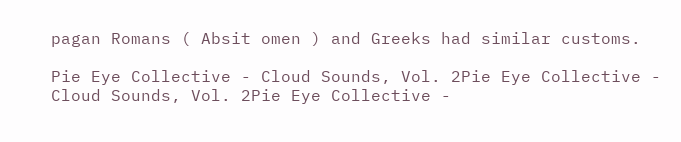pagan Romans ( Absit omen ) and Greeks had similar customs.

Pie Eye Collective - Cloud Sounds, Vol. 2Pie Eye Collective - Cloud Sounds, Vol. 2Pie Eye Collective -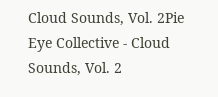Cloud Sounds, Vol. 2Pie Eye Collective - Cloud Sounds, Vol. 2